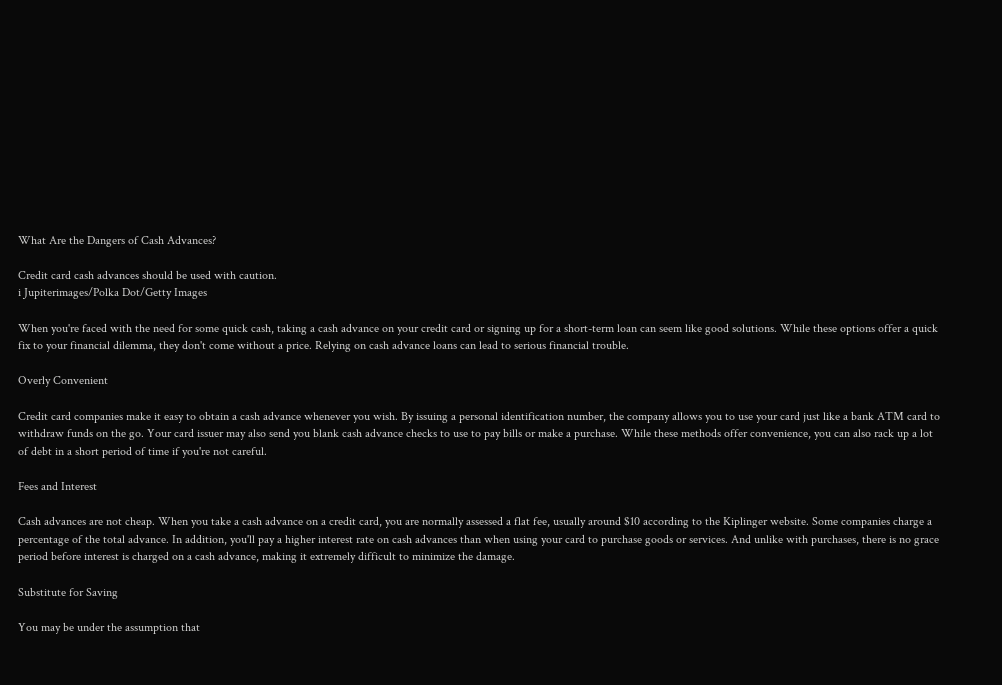What Are the Dangers of Cash Advances?

Credit card cash advances should be used with caution.
i Jupiterimages/Polka Dot/Getty Images

When you're faced with the need for some quick cash, taking a cash advance on your credit card or signing up for a short-term loan can seem like good solutions. While these options offer a quick fix to your financial dilemma, they don't come without a price. Relying on cash advance loans can lead to serious financial trouble.

Overly Convenient

Credit card companies make it easy to obtain a cash advance whenever you wish. By issuing a personal identification number, the company allows you to use your card just like a bank ATM card to withdraw funds on the go. Your card issuer may also send you blank cash advance checks to use to pay bills or make a purchase. While these methods offer convenience, you can also rack up a lot of debt in a short period of time if you're not careful.

Fees and Interest

Cash advances are not cheap. When you take a cash advance on a credit card, you are normally assessed a flat fee, usually around $10 according to the Kiplinger website. Some companies charge a percentage of the total advance. In addition, you'll pay a higher interest rate on cash advances than when using your card to purchase goods or services. And unlike with purchases, there is no grace period before interest is charged on a cash advance, making it extremely difficult to minimize the damage.

Substitute for Saving

You may be under the assumption that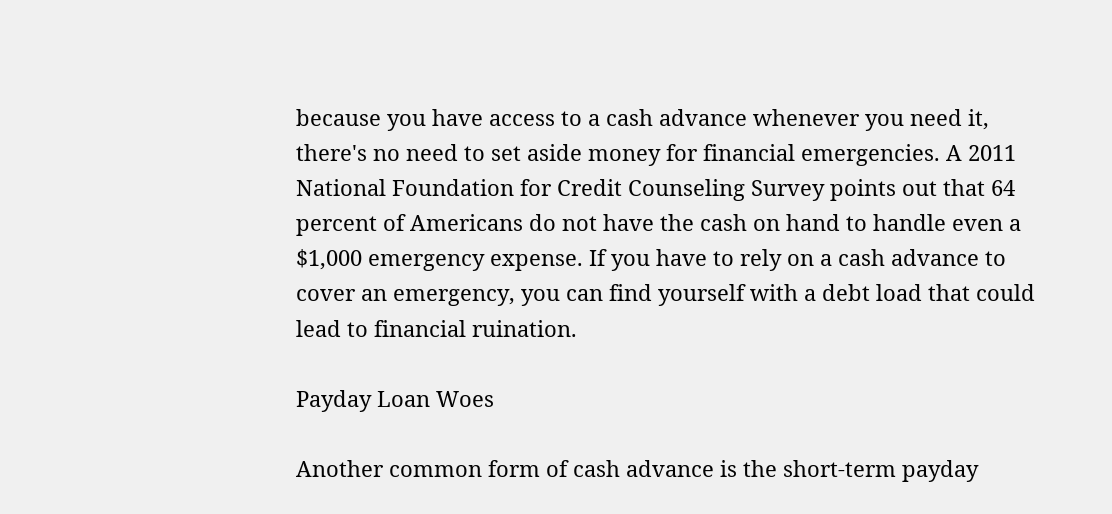because you have access to a cash advance whenever you need it, there's no need to set aside money for financial emergencies. A 2011 National Foundation for Credit Counseling Survey points out that 64 percent of Americans do not have the cash on hand to handle even a $1,000 emergency expense. If you have to rely on a cash advance to cover an emergency, you can find yourself with a debt load that could lead to financial ruination.

Payday Loan Woes

Another common form of cash advance is the short-term payday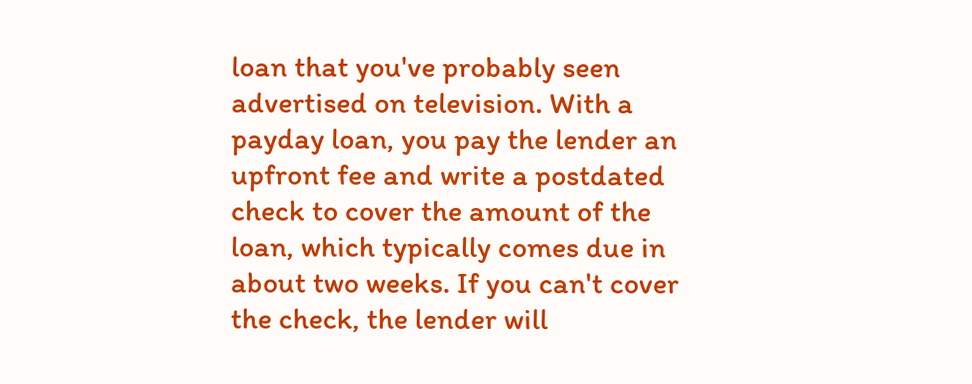loan that you've probably seen advertised on television. With a payday loan, you pay the lender an upfront fee and write a postdated check to cover the amount of the loan, which typically comes due in about two weeks. If you can't cover the check, the lender will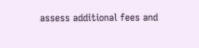assess additional fees and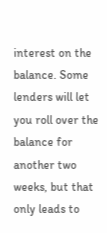interest on the balance. Some lenders will let you roll over the balance for another two weeks, but that only leads to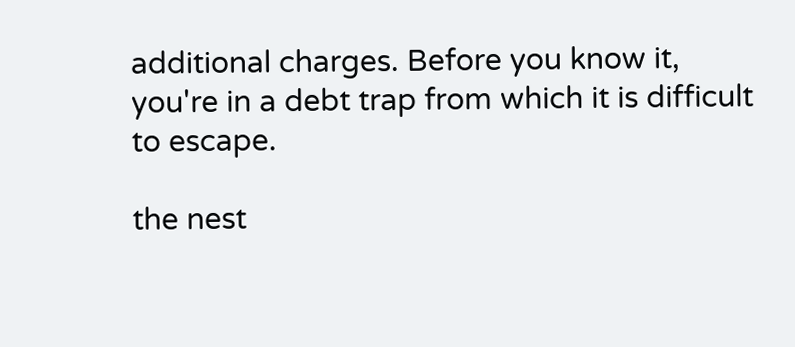additional charges. Before you know it, you're in a debt trap from which it is difficult to escape.

the nest